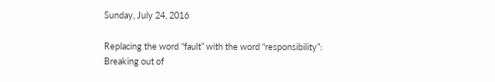Sunday, July 24, 2016

Replacing the word “fault” with the word “responsibility”: Breaking out of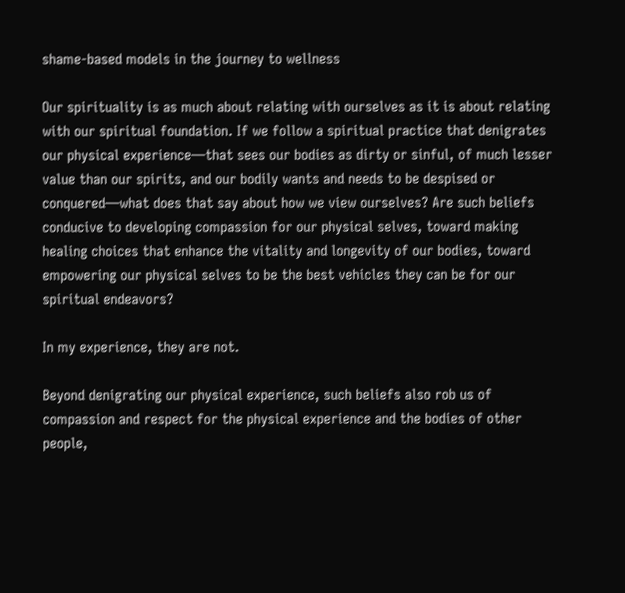shame-based models in the journey to wellness

Our spirituality is as much about relating with ourselves as it is about relating with our spiritual foundation. If we follow a spiritual practice that denigrates our physical experience—that sees our bodies as dirty or sinful, of much lesser value than our spirits, and our bodily wants and needs to be despised or conquered—what does that say about how we view ourselves? Are such beliefs conducive to developing compassion for our physical selves, toward making healing choices that enhance the vitality and longevity of our bodies, toward empowering our physical selves to be the best vehicles they can be for our spiritual endeavors?

In my experience, they are not.

Beyond denigrating our physical experience, such beliefs also rob us of compassion and respect for the physical experience and the bodies of other people,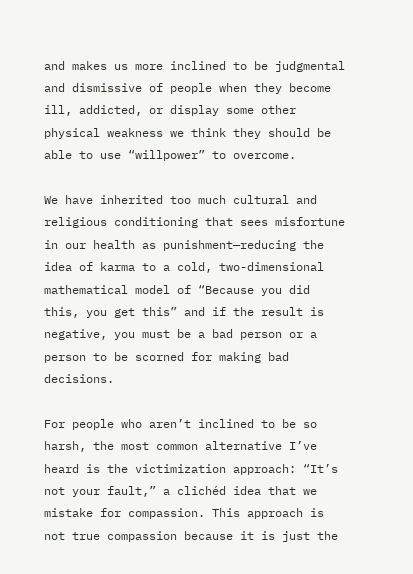and makes us more inclined to be judgmental and dismissive of people when they become ill, addicted, or display some other physical weakness we think they should be able to use “willpower” to overcome.

We have inherited too much cultural and religious conditioning that sees misfortune in our health as punishment—reducing the idea of karma to a cold, two-dimensional mathematical model of “Because you did this, you get this” and if the result is negative, you must be a bad person or a person to be scorned for making bad decisions.

For people who aren’t inclined to be so harsh, the most common alternative I’ve heard is the victimization approach: “It’s not your fault,” a clichéd idea that we mistake for compassion. This approach is not true compassion because it is just the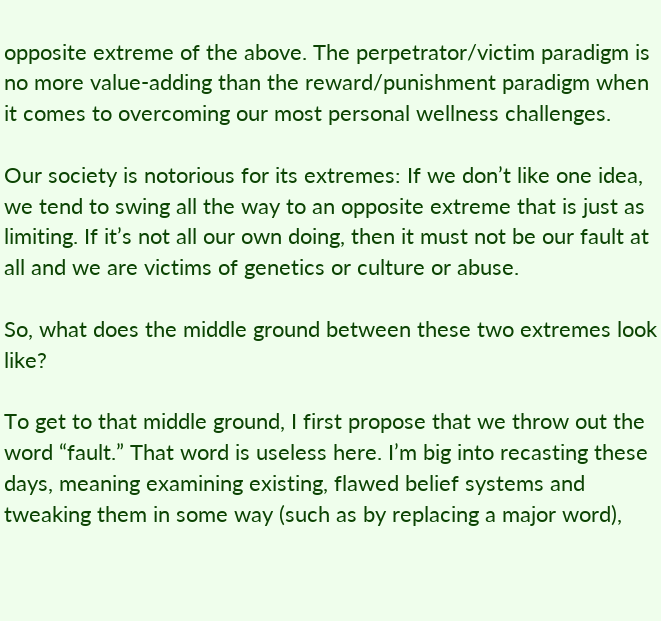opposite extreme of the above. The perpetrator/victim paradigm is no more value-adding than the reward/punishment paradigm when it comes to overcoming our most personal wellness challenges.

Our society is notorious for its extremes: If we don’t like one idea, we tend to swing all the way to an opposite extreme that is just as limiting. If it’s not all our own doing, then it must not be our fault at all and we are victims of genetics or culture or abuse.

So, what does the middle ground between these two extremes look like?

To get to that middle ground, I first propose that we throw out the word “fault.” That word is useless here. I’m big into recasting these days, meaning examining existing, flawed belief systems and tweaking them in some way (such as by replacing a major word),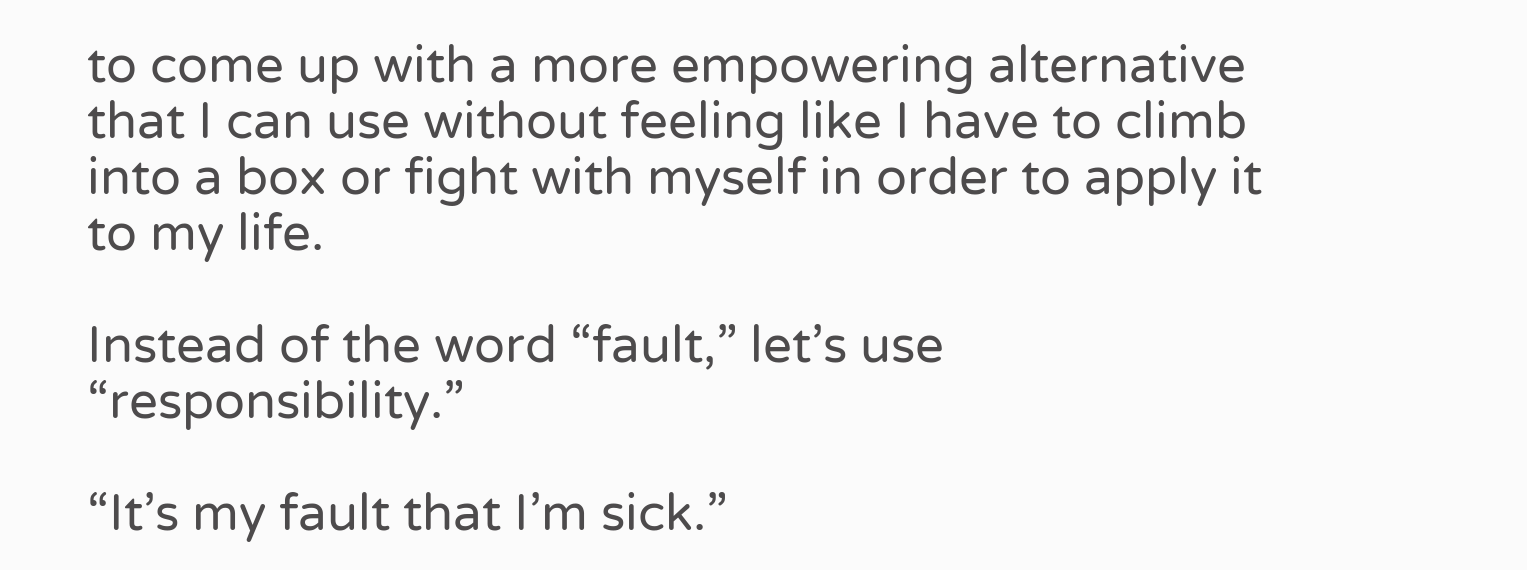to come up with a more empowering alternative that I can use without feeling like I have to climb into a box or fight with myself in order to apply it to my life.

Instead of the word “fault,” let’s use “responsibility.”

“It’s my fault that I’m sick.”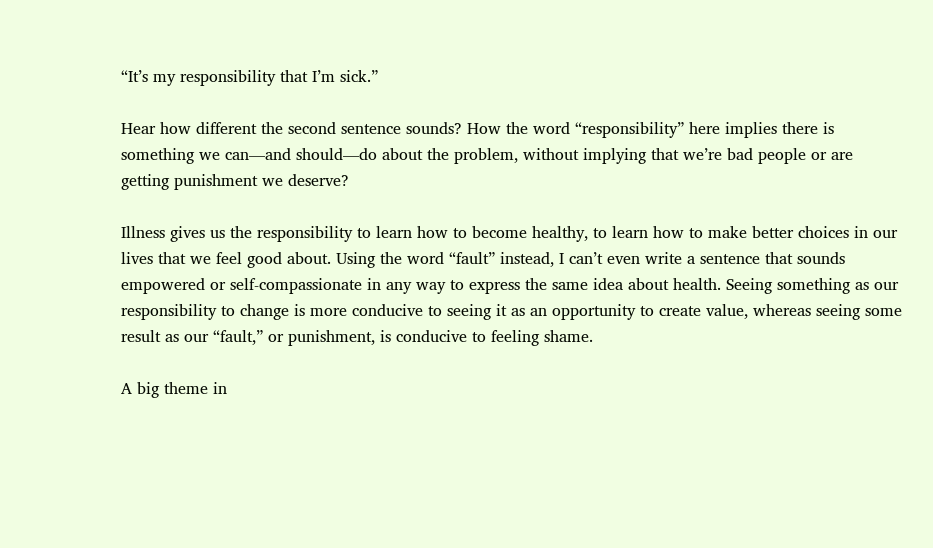“It’s my responsibility that I’m sick.”

Hear how different the second sentence sounds? How the word “responsibility” here implies there is something we can—and should—do about the problem, without implying that we’re bad people or are getting punishment we deserve?

Illness gives us the responsibility to learn how to become healthy, to learn how to make better choices in our lives that we feel good about. Using the word “fault” instead, I can’t even write a sentence that sounds empowered or self-compassionate in any way to express the same idea about health. Seeing something as our responsibility to change is more conducive to seeing it as an opportunity to create value, whereas seeing some result as our “fault,” or punishment, is conducive to feeling shame.

A big theme in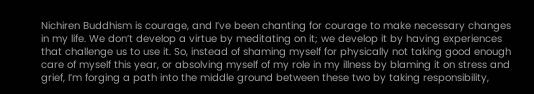Nichiren Buddhism is courage, and I’ve been chanting for courage to make necessary changes in my life. We don’t develop a virtue by meditating on it; we develop it by having experiences that challenge us to use it. So, instead of shaming myself for physically not taking good enough care of myself this year, or absolving myself of my role in my illness by blaming it on stress and grief, I’m forging a path into the middle ground between these two by taking responsibility,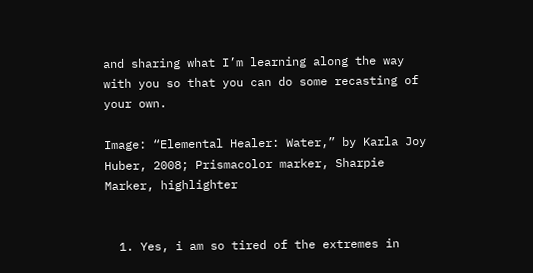and sharing what I’m learning along the way with you so that you can do some recasting of your own.

Image: “Elemental Healer: Water,” by Karla Joy Huber, 2008; Prismacolor marker, Sharpie Marker, highlighter


  1. Yes, i am so tired of the extremes in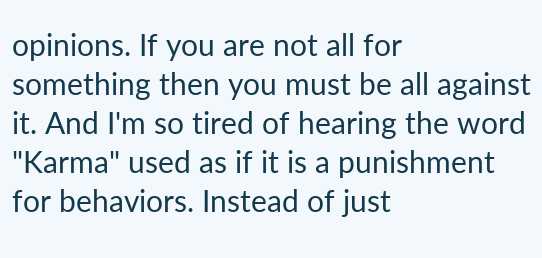opinions. If you are not all for something then you must be all against it. And I'm so tired of hearing the word "Karma" used as if it is a punishment for behaviors. Instead of just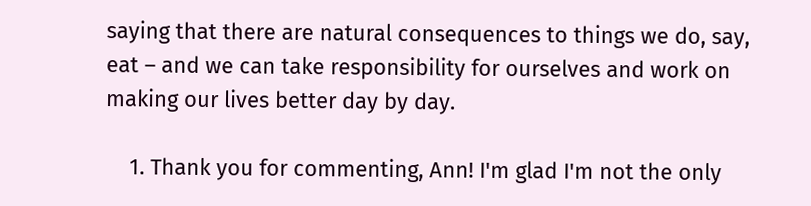saying that there are natural consequences to things we do, say, eat – and we can take responsibility for ourselves and work on making our lives better day by day.

    1. Thank you for commenting, Ann! I'm glad I'm not the only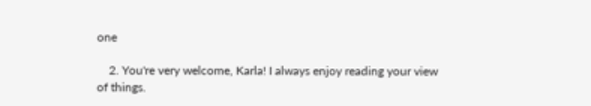one

    2. You're very welcome, Karla! I always enjoy reading your view of things.